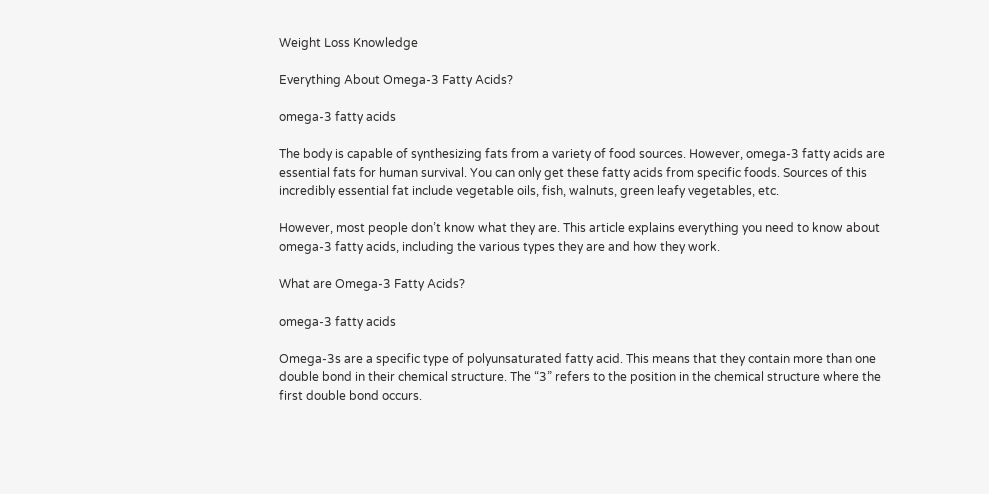Weight Loss Knowledge

Everything About Omega-3 Fatty Acids?

omega-3 fatty acids

The body is capable of synthesizing fats from a variety of food sources. However, omega-3 fatty acids are essential fats for human survival. You can only get these fatty acids from specific foods. Sources of this incredibly essential fat include vegetable oils, fish, walnuts, green leafy vegetables, etc.

However, most people don’t know what they are. This article explains everything you need to know about omega-3 fatty acids, including the various types they are and how they work.

What are Omega-3 Fatty Acids?

omega-3 fatty acids

Omega-3s are a specific type of polyunsaturated fatty acid. This means that they contain more than one double bond in their chemical structure. The “3” refers to the position in the chemical structure where the first double bond occurs.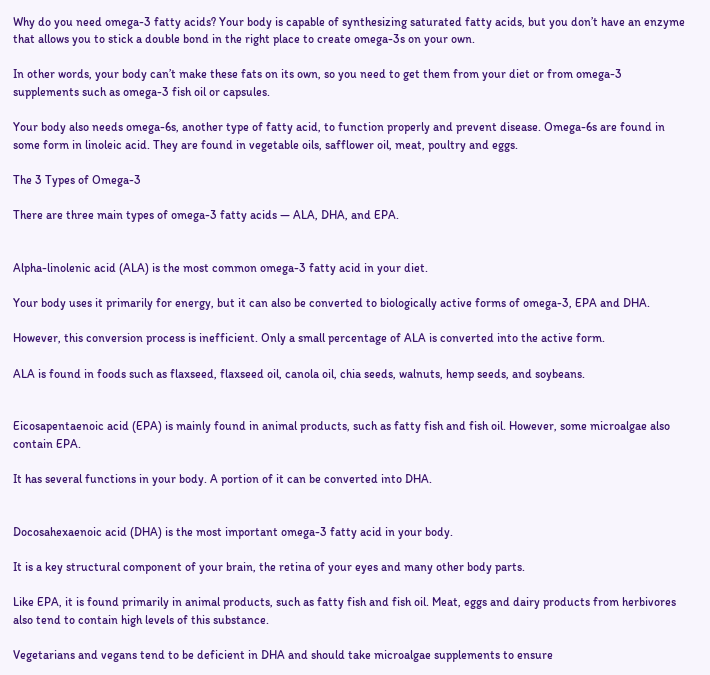Why do you need omega-3 fatty acids? Your body is capable of synthesizing saturated fatty acids, but you don’t have an enzyme that allows you to stick a double bond in the right place to create omega-3s on your own.

In other words, your body can’t make these fats on its own, so you need to get them from your diet or from omega-3 supplements such as omega-3 fish oil or capsules.

Your body also needs omega-6s, another type of fatty acid, to function properly and prevent disease. Omega-6s are found in some form in linoleic acid. They are found in vegetable oils, safflower oil, meat, poultry and eggs.

The 3 Types of Omega-3

There are three main types of omega-3 fatty acids — ALA, DHA, and EPA.


Alpha-linolenic acid (ALA) is the most common omega-3 fatty acid in your diet.

Your body uses it primarily for energy, but it can also be converted to biologically active forms of omega-3, EPA and DHA.

However, this conversion process is inefficient. Only a small percentage of ALA is converted into the active form.

ALA is found in foods such as flaxseed, flaxseed oil, canola oil, chia seeds, walnuts, hemp seeds, and soybeans.


Eicosapentaenoic acid (EPA) is mainly found in animal products, such as fatty fish and fish oil. However, some microalgae also contain EPA.

It has several functions in your body. A portion of it can be converted into DHA.


Docosahexaenoic acid (DHA) is the most important omega-3 fatty acid in your body.

It is a key structural component of your brain, the retina of your eyes and many other body parts.

Like EPA, it is found primarily in animal products, such as fatty fish and fish oil. Meat, eggs and dairy products from herbivores also tend to contain high levels of this substance.

Vegetarians and vegans tend to be deficient in DHA and should take microalgae supplements to ensure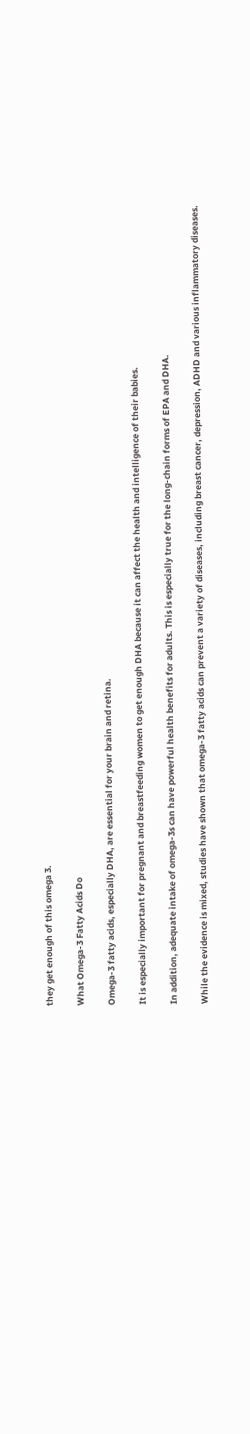they get enough of this omega 3.

What Omega-3 Fatty Acids Do

Omega-3 fatty acids, especially DHA, are essential for your brain and retina.

It is especially important for pregnant and breastfeeding women to get enough DHA because it can affect the health and intelligence of their babies.

In addition, adequate intake of omega-3s can have powerful health benefits for adults. This is especially true for the long-chain forms of EPA and DHA.

While the evidence is mixed, studies have shown that omega-3 fatty acids can prevent a variety of diseases, including breast cancer, depression, ADHD and various inflammatory diseases.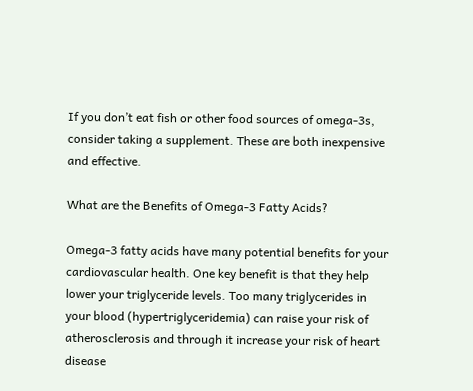If you don’t eat fish or other food sources of omega-3s, consider taking a supplement. These are both inexpensive and effective.

What are the Benefits of Omega-3 Fatty Acids?

Omega-3 fatty acids have many potential benefits for your cardiovascular health. One key benefit is that they help lower your triglyceride levels. Too many triglycerides in your blood (hypertriglyceridemia) can raise your risk of atherosclerosis and through it increase your risk of heart disease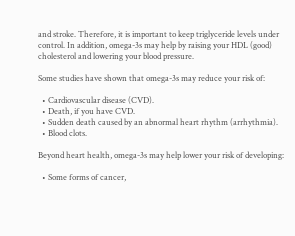and stroke. Therefore, it is important to keep triglyceride levels under control. In addition, omega-3s may help by raising your HDL (good) cholesterol and lowering your blood pressure.

Some studies have shown that omega-3s may reduce your risk of:

  • Cardiovascular disease (CVD).
  • Death, if you have CVD.
  • Sudden death caused by an abnormal heart rhythm (arrhythmia).
  • Blood clots.

Beyond heart health, omega-3s may help lower your risk of developing:

  • Some forms of cancer,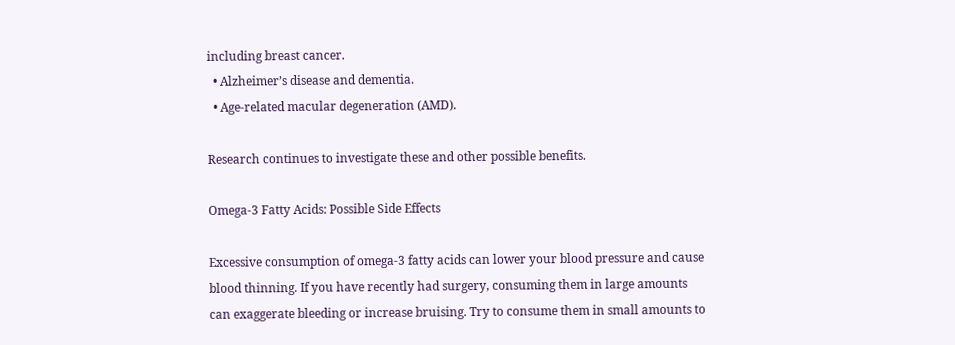including breast cancer.
  • Alzheimer’s disease and dementia.
  • Age-related macular degeneration (AMD).

Research continues to investigate these and other possible benefits.

Omega-3 Fatty Acids: Possible Side Effects

Excessive consumption of omega-3 fatty acids can lower your blood pressure and cause blood thinning. If you have recently had surgery, consuming them in large amounts can exaggerate bleeding or increase bruising. Try to consume them in small amounts to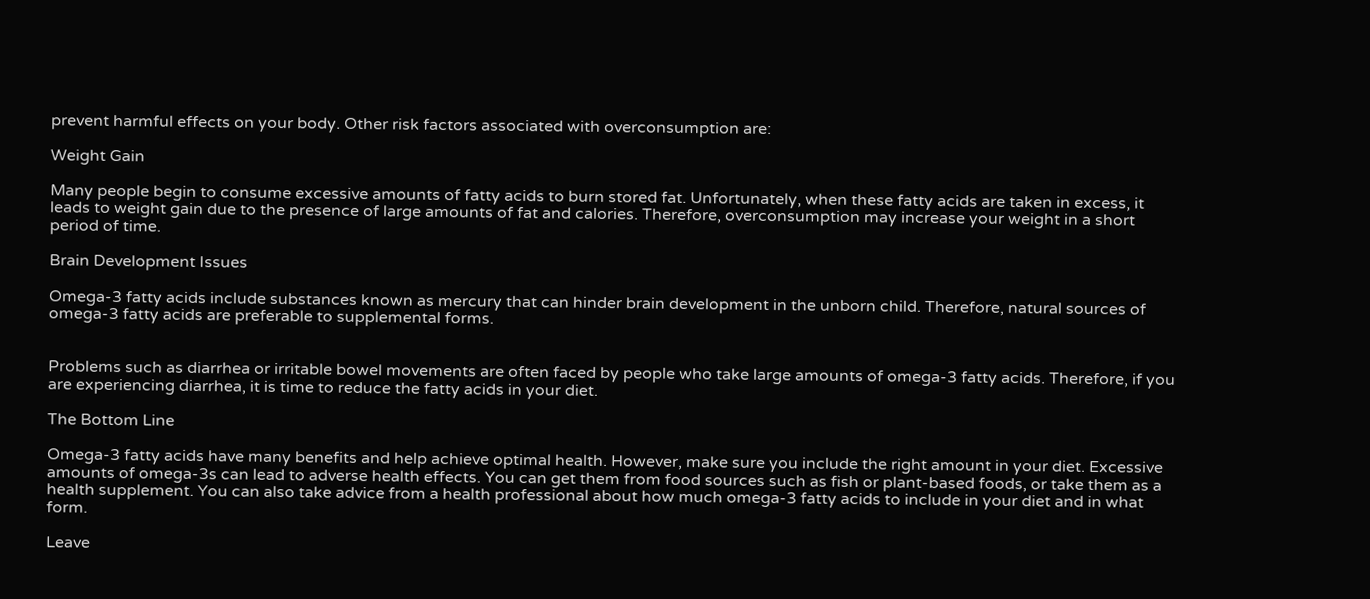prevent harmful effects on your body. Other risk factors associated with overconsumption are:

Weight Gain

Many people begin to consume excessive amounts of fatty acids to burn stored fat. Unfortunately, when these fatty acids are taken in excess, it leads to weight gain due to the presence of large amounts of fat and calories. Therefore, overconsumption may increase your weight in a short period of time.

Brain Development Issues

Omega-3 fatty acids include substances known as mercury that can hinder brain development in the unborn child. Therefore, natural sources of omega-3 fatty acids are preferable to supplemental forms.


Problems such as diarrhea or irritable bowel movements are often faced by people who take large amounts of omega-3 fatty acids. Therefore, if you are experiencing diarrhea, it is time to reduce the fatty acids in your diet.

The Bottom Line

Omega-3 fatty acids have many benefits and help achieve optimal health. However, make sure you include the right amount in your diet. Excessive amounts of omega-3s can lead to adverse health effects. You can get them from food sources such as fish or plant-based foods, or take them as a health supplement. You can also take advice from a health professional about how much omega-3 fatty acids to include in your diet and in what form.

Leave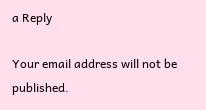a Reply

Your email address will not be published.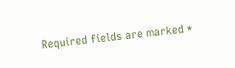Required fields are marked *